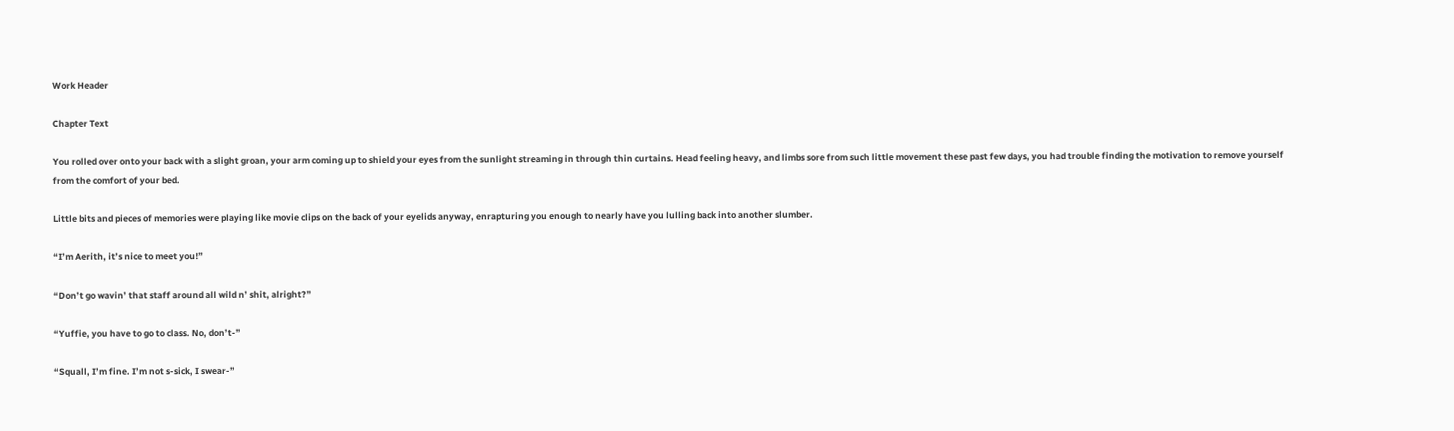Work Header

Chapter Text

You rolled over onto your back with a slight groan, your arm coming up to shield your eyes from the sunlight streaming in through thin curtains. Head feeling heavy, and limbs sore from such little movement these past few days, you had trouble finding the motivation to remove yourself from the comfort of your bed.

Little bits and pieces of memories were playing like movie clips on the back of your eyelids anyway, enrapturing you enough to nearly have you lulling back into another slumber.

“I’m Aerith, it’s nice to meet you!”

“Don’t go wavin’ that staff around all wild n’ shit, alright?”

“Yuffie, you have to go to class. No, don’t-”

“Squall, I’m fine. I’m not s-sick, I swear-”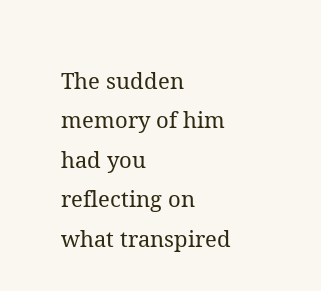The sudden memory of him had you reflecting on what transpired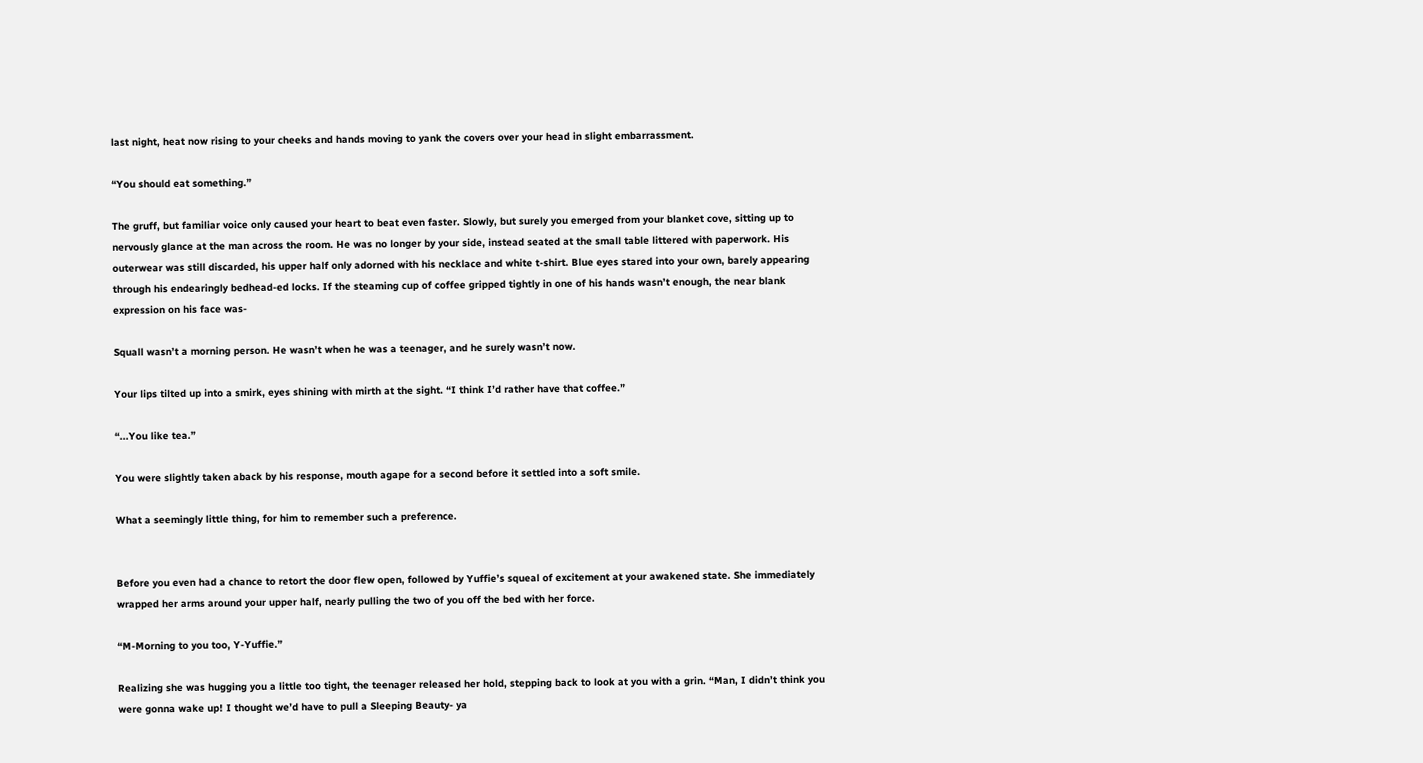last night, heat now rising to your cheeks and hands moving to yank the covers over your head in slight embarrassment.

“You should eat something.”

The gruff, but familiar voice only caused your heart to beat even faster. Slowly, but surely you emerged from your blanket cove, sitting up to nervously glance at the man across the room. He was no longer by your side, instead seated at the small table littered with paperwork. His outerwear was still discarded, his upper half only adorned with his necklace and white t-shirt. Blue eyes stared into your own, barely appearing through his endearingly bedhead-ed locks. If the steaming cup of coffee gripped tightly in one of his hands wasn’t enough, the near blank expression on his face was-

Squall wasn’t a morning person. He wasn’t when he was a teenager, and he surely wasn’t now.

Your lips tilted up into a smirk, eyes shining with mirth at the sight. “I think I’d rather have that coffee.”

“...You like tea.”

You were slightly taken aback by his response, mouth agape for a second before it settled into a soft smile.

What a seemingly little thing, for him to remember such a preference.


Before you even had a chance to retort the door flew open, followed by Yuffie’s squeal of excitement at your awakened state. She immediately wrapped her arms around your upper half, nearly pulling the two of you off the bed with her force.

“M-Morning to you too, Y-Yuffie.”

Realizing she was hugging you a little too tight, the teenager released her hold, stepping back to look at you with a grin. “Man, I didn’t think you were gonna wake up! I thought we’d have to pull a Sleeping Beauty- ya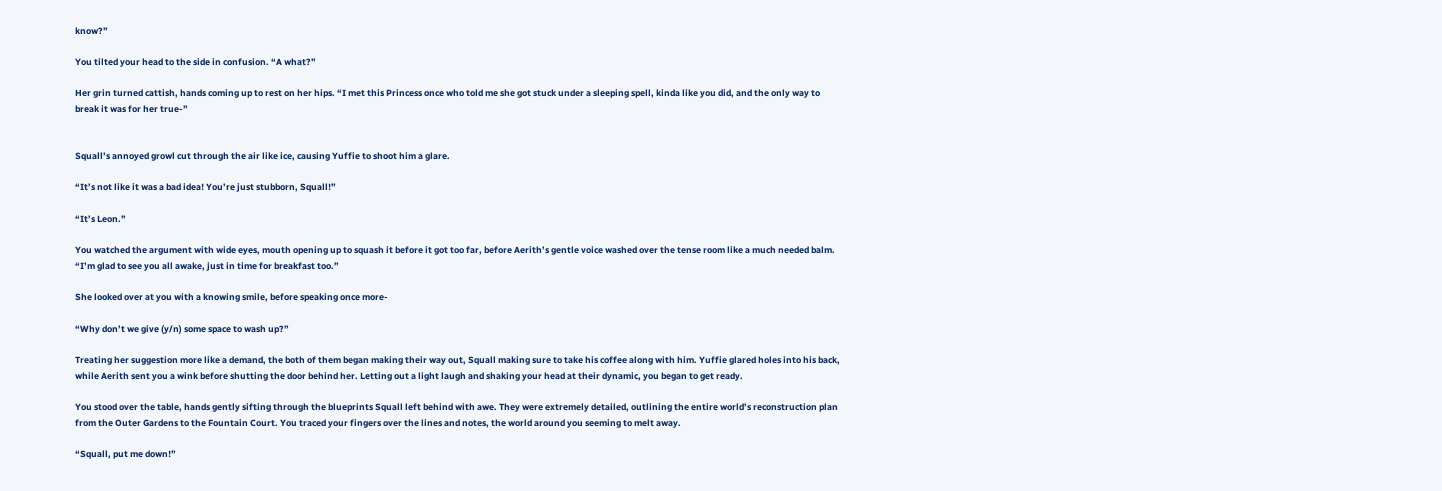know?”

You tilted your head to the side in confusion. “A what?”

Her grin turned cattish, hands coming up to rest on her hips. “I met this Princess once who told me she got stuck under a sleeping spell, kinda like you did, and the only way to break it was for her true-”


Squall’s annoyed growl cut through the air like ice, causing Yuffie to shoot him a glare.

“It’s not like it was a bad idea! You’re just stubborn, Squall!”

“It’s Leon.”

You watched the argument with wide eyes, mouth opening up to squash it before it got too far, before Aerith’s gentle voice washed over the tense room like a much needed balm. “I’m glad to see you all awake, just in time for breakfast too.”

She looked over at you with a knowing smile, before speaking once more-

“Why don’t we give (y/n) some space to wash up?”

Treating her suggestion more like a demand, the both of them began making their way out, Squall making sure to take his coffee along with him. Yuffie glared holes into his back, while Aerith sent you a wink before shutting the door behind her. Letting out a light laugh and shaking your head at their dynamic, you began to get ready.

You stood over the table, hands gently sifting through the blueprints Squall left behind with awe. They were extremely detailed, outlining the entire world’s reconstruction plan from the Outer Gardens to the Fountain Court. You traced your fingers over the lines and notes, the world around you seeming to melt away.

“Squall, put me down!”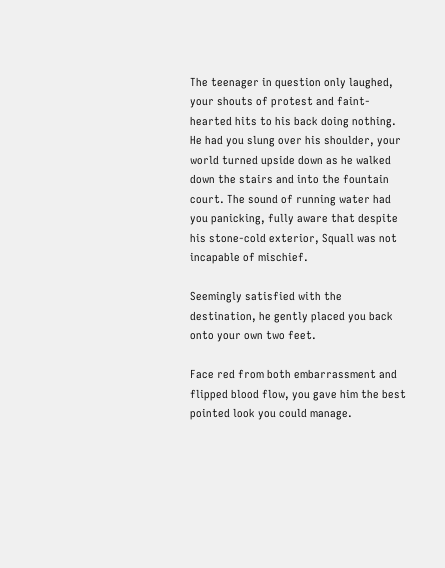The teenager in question only laughed, your shouts of protest and faint-hearted hits to his back doing nothing. He had you slung over his shoulder, your world turned upside down as he walked down the stairs and into the fountain court. The sound of running water had you panicking, fully aware that despite his stone-cold exterior, Squall was not incapable of mischief.

Seemingly satisfied with the destination, he gently placed you back onto your own two feet.

Face red from both embarrassment and flipped blood flow, you gave him the best pointed look you could manage.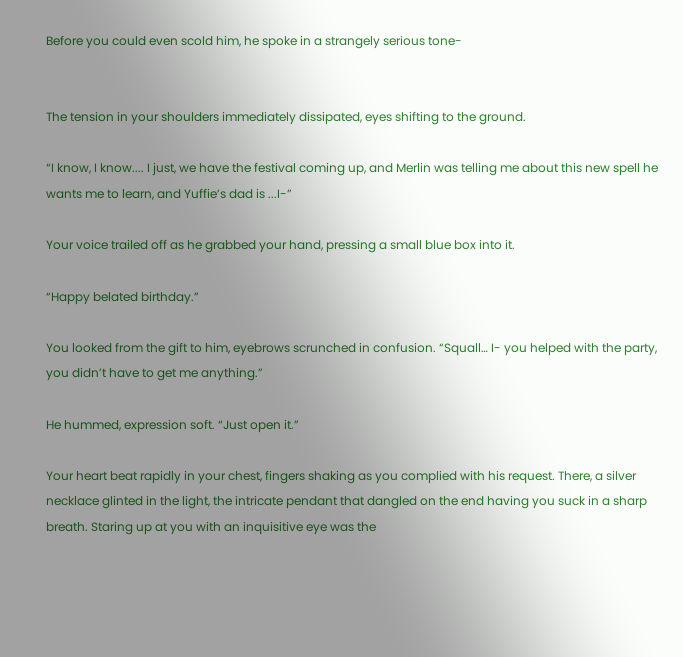Before you could even scold him, he spoke in a strangely serious tone-


The tension in your shoulders immediately dissipated, eyes shifting to the ground.

“I know, I know.... I just, we have the festival coming up, and Merlin was telling me about this new spell he wants me to learn, and Yuffie’s dad is ...I-”

Your voice trailed off as he grabbed your hand, pressing a small blue box into it.

“Happy belated birthday.”

You looked from the gift to him, eyebrows scrunched in confusion. “Squall… I- you helped with the party, you didn’t have to get me anything.”

He hummed, expression soft. “Just open it.”

Your heart beat rapidly in your chest, fingers shaking as you complied with his request. There, a silver necklace glinted in the light, the intricate pendant that dangled on the end having you suck in a sharp breath. Staring up at you with an inquisitive eye was the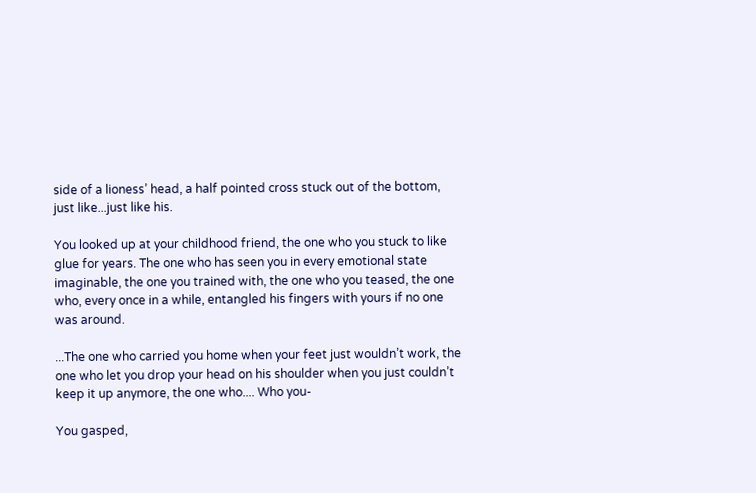side of a lioness’ head, a half pointed cross stuck out of the bottom, just like...just like his.

You looked up at your childhood friend, the one who you stuck to like glue for years. The one who has seen you in every emotional state imaginable, the one you trained with, the one who you teased, the one who, every once in a while, entangled his fingers with yours if no one was around.

...The one who carried you home when your feet just wouldn’t work, the one who let you drop your head on his shoulder when you just couldn’t keep it up anymore, the one who.... Who you-

You gasped,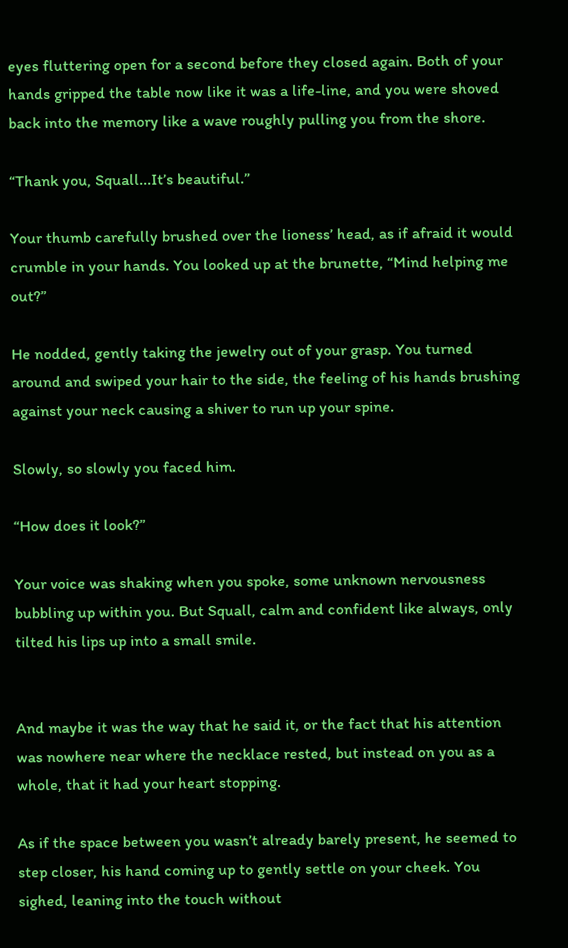eyes fluttering open for a second before they closed again. Both of your hands gripped the table now like it was a life-line, and you were shoved back into the memory like a wave roughly pulling you from the shore.

“Thank you, Squall...It’s beautiful.”

Your thumb carefully brushed over the lioness’ head, as if afraid it would crumble in your hands. You looked up at the brunette, “Mind helping me out?”

He nodded, gently taking the jewelry out of your grasp. You turned around and swiped your hair to the side, the feeling of his hands brushing against your neck causing a shiver to run up your spine.

Slowly, so slowly you faced him.

“How does it look?”

Your voice was shaking when you spoke, some unknown nervousness bubbling up within you. But Squall, calm and confident like always, only tilted his lips up into a small smile.


And maybe it was the way that he said it, or the fact that his attention was nowhere near where the necklace rested, but instead on you as a whole, that it had your heart stopping.

As if the space between you wasn’t already barely present, he seemed to step closer, his hand coming up to gently settle on your cheek. You sighed, leaning into the touch without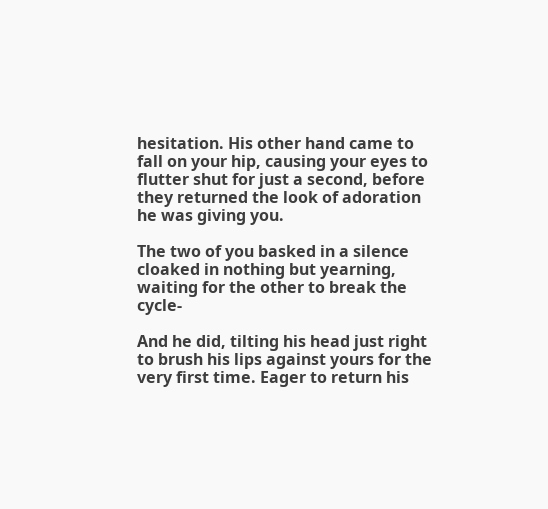hesitation. His other hand came to fall on your hip, causing your eyes to flutter shut for just a second, before they returned the look of adoration he was giving you.

The two of you basked in a silence cloaked in nothing but yearning, waiting for the other to break the cycle-

And he did, tilting his head just right to brush his lips against yours for the very first time. Eager to return his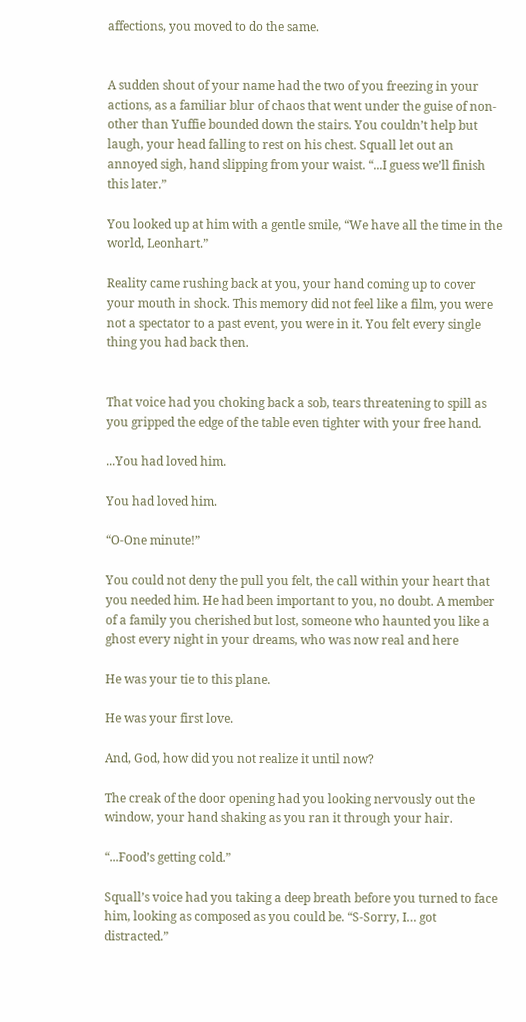affections, you moved to do the same.


A sudden shout of your name had the two of you freezing in your actions, as a familiar blur of chaos that went under the guise of non-other than Yuffie bounded down the stairs. You couldn’t help but laugh, your head falling to rest on his chest. Squall let out an annoyed sigh, hand slipping from your waist. “...I guess we’ll finish this later.”

You looked up at him with a gentle smile, “We have all the time in the world, Leonhart.”

Reality came rushing back at you, your hand coming up to cover your mouth in shock. This memory did not feel like a film, you were not a spectator to a past event, you were in it. You felt every single thing you had back then.


That voice had you choking back a sob, tears threatening to spill as you gripped the edge of the table even tighter with your free hand.

...You had loved him.

You had loved him.

“O-One minute!”

You could not deny the pull you felt, the call within your heart that you needed him. He had been important to you, no doubt. A member of a family you cherished but lost, someone who haunted you like a ghost every night in your dreams, who was now real and here

He was your tie to this plane.

He was your first love.

And, God, how did you not realize it until now?

The creak of the door opening had you looking nervously out the window, your hand shaking as you ran it through your hair.

“...Food’s getting cold.”

Squall’s voice had you taking a deep breath before you turned to face him, looking as composed as you could be. “S-Sorry, I… got distracted.”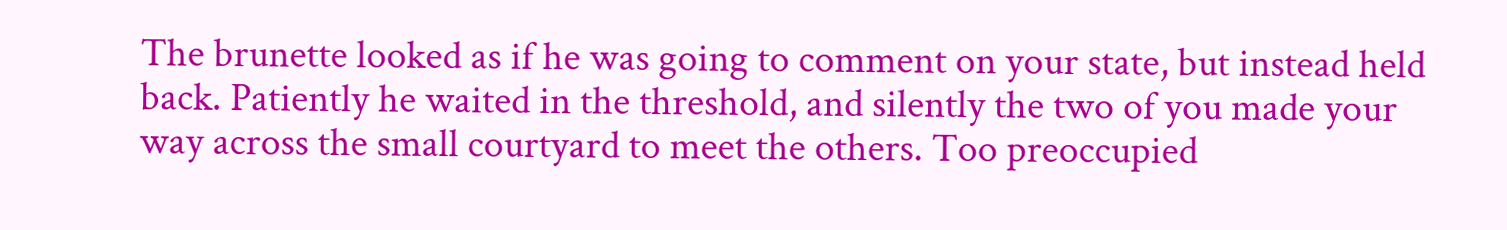The brunette looked as if he was going to comment on your state, but instead held back. Patiently he waited in the threshold, and silently the two of you made your way across the small courtyard to meet the others. Too preoccupied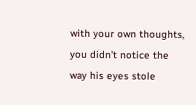with your own thoughts, you didn’t notice the way his eyes stole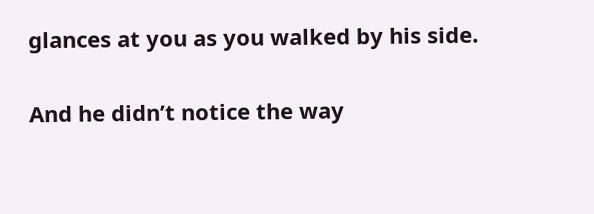glances at you as you walked by his side.

And he didn’t notice the way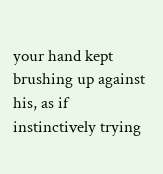your hand kept brushing up against his, as if instinctively trying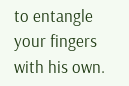to entangle your fingers with his own.